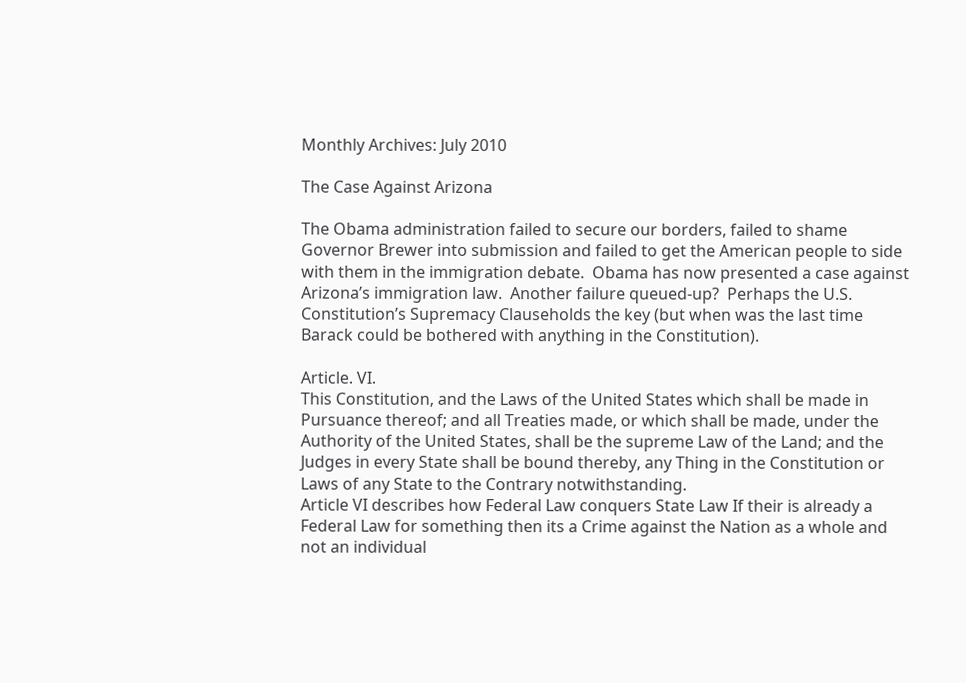Monthly Archives: July 2010

The Case Against Arizona

The Obama administration failed to secure our borders, failed to shame Governor Brewer into submission and failed to get the American people to side with them in the immigration debate.  Obama has now presented a case against Arizona’s immigration law.  Another failure queued-up?  Perhaps the U.S. Constitution’s Supremacy Clauseholds the key (but when was the last time Barack could be bothered with anything in the Constitution).

Article. VI.
This Constitution, and the Laws of the United States which shall be made in Pursuance thereof; and all Treaties made, or which shall be made, under the Authority of the United States, shall be the supreme Law of the Land; and the Judges in every State shall be bound thereby, any Thing in the Constitution or Laws of any State to the Contrary notwithstanding.
Article VI describes how Federal Law conquers State Law If their is already a Federal Law for something then its a Crime against the Nation as a whole and not an individual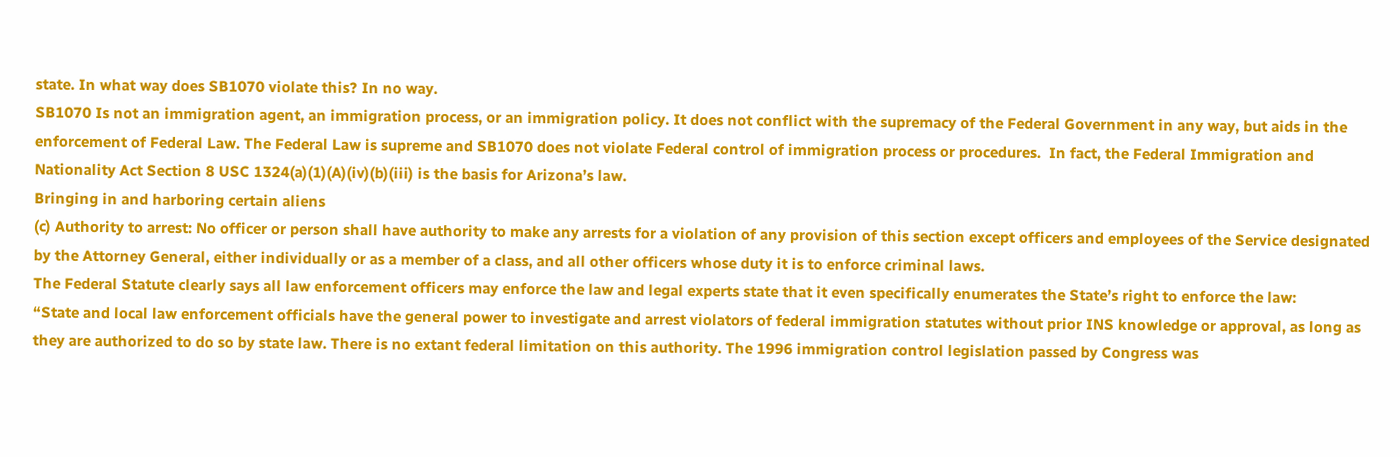state. In what way does SB1070 violate this? In no way.
SB1070 Is not an immigration agent, an immigration process, or an immigration policy. It does not conflict with the supremacy of the Federal Government in any way, but aids in the enforcement of Federal Law. The Federal Law is supreme and SB1070 does not violate Federal control of immigration process or procedures.  In fact, the Federal Immigration and Nationality Act Section 8 USC 1324(a)(1)(A)(iv)(b)(iii) is the basis for Arizona’s law.
Bringing in and harboring certain aliens
(c) Authority to arrest: No officer or person shall have authority to make any arrests for a violation of any provision of this section except officers and employees of the Service designated by the Attorney General, either individually or as a member of a class, and all other officers whose duty it is to enforce criminal laws.
The Federal Statute clearly says all law enforcement officers may enforce the law and legal experts state that it even specifically enumerates the State’s right to enforce the law:
“State and local law enforcement officials have the general power to investigate and arrest violators of federal immigration statutes without prior INS knowledge or approval, as long as they are authorized to do so by state law. There is no extant federal limitation on this authority. The 1996 immigration control legislation passed by Congress was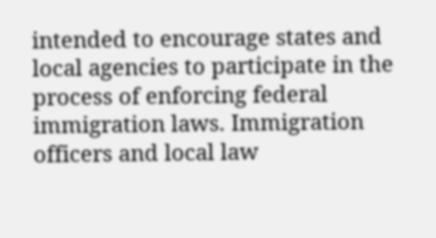intended to encourage states and local agencies to participate in the process of enforcing federal immigration laws. Immigration officers and local law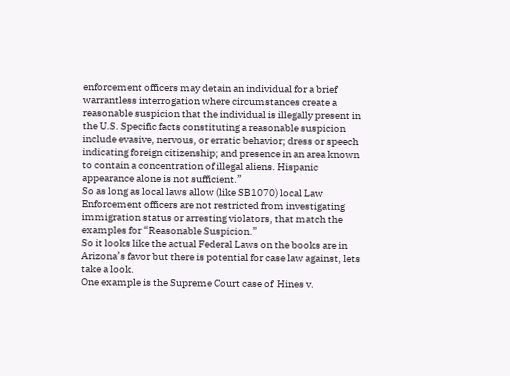enforcement officers may detain an individual for a brief warrantless interrogation where circumstances create a reasonable suspicion that the individual is illegally present in the U.S. Specific facts constituting a reasonable suspicion include evasive, nervous, or erratic behavior; dress or speech indicating foreign citizenship; and presence in an area known to contain a concentration of illegal aliens. Hispanic appearance alone is not sufficient.”
So as long as local laws allow (like SB1070) local Law Enforcement officers are not restricted from investigating immigration status or arresting violators, that match the examples for “Reasonable Suspicion.”
So it looks like the actual Federal Laws on the books are in Arizona’s favor but there is potential for case law against, lets take a look.
One example is the Supreme Court case of  Hines v.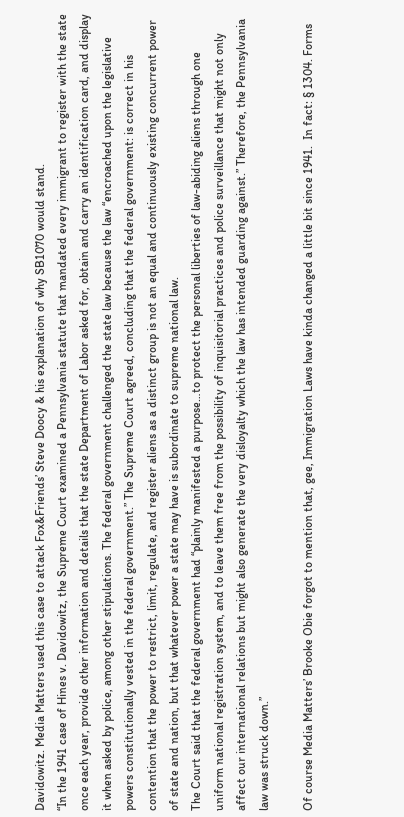Davidowitz. Media Matters used this case to attack Fox&Friends’ Steve Doocy & his explanation of why SB1070 would stand.
“In the 1941 case of Hines v. Davidowitz, the Supreme Court examined a Pennsylvania statute that mandated every immigrant to register with the state once each year, provide other information and details that the state Department of Labor asked for, obtain and carry an identification card, and display it when asked by police, among other stipulations. The federal government challenged the state law because the law “encroached upon the legislative powers constitutionally vested in the federal government.” The Supreme Court agreed, concluding that the federal government: is correct in his contention that the power to restrict, limit, regulate, and register aliens as a distinct group is not an equal and continuously existing concurrent power of state and nation, but that whatever power a state may have is subordinate to supreme national law.
The Court said that the federal government had “plainly manifested a purpose…to protect the personal liberties of law-abiding aliens through one uniform national registration system, and to leave them free from the possibility of inquisitorial practices and police surveillance that might not only affect our international relations but might also generate the very disloyalty which the law has intended guarding against.” Therefore, the Pennsylvania law was struck down.”

Of course Media Matters’ Brooke Obie forgot to mention that, gee, Immigration Laws have kinda changed a little bit since 1941.  In fact: § 1304. Forms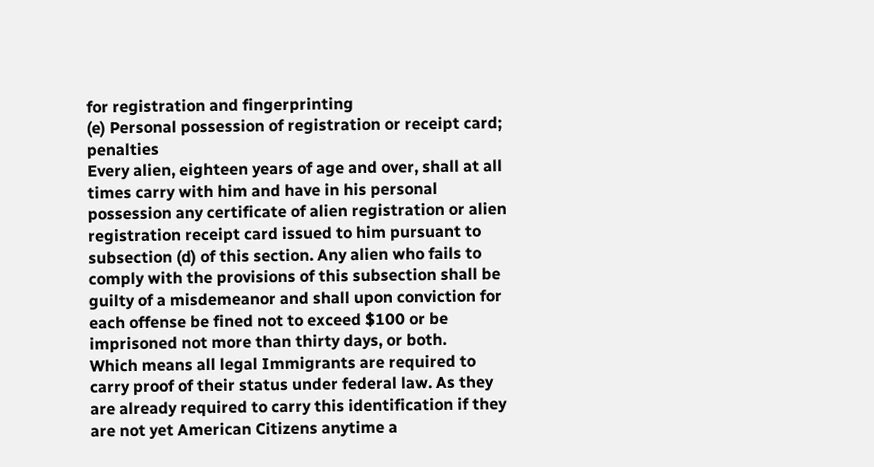for registration and fingerprinting
(e) Personal possession of registration or receipt card; penalties
Every alien, eighteen years of age and over, shall at all times carry with him and have in his personal possession any certificate of alien registration or alien registration receipt card issued to him pursuant to subsection (d) of this section. Any alien who fails to comply with the provisions of this subsection shall be guilty of a misdemeanor and shall upon conviction for each offense be fined not to exceed $100 or be imprisoned not more than thirty days, or both.
Which means all legal Immigrants are required to carry proof of their status under federal law. As they are already required to carry this identification if they are not yet American Citizens anytime a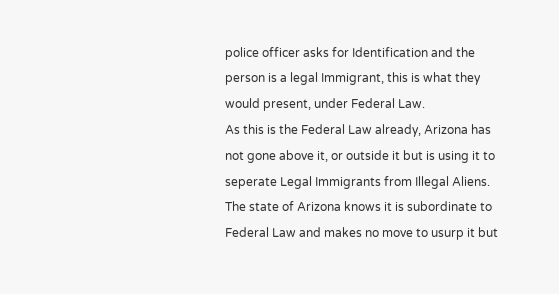police officer asks for Identification and the person is a legal Immigrant, this is what they would present, under Federal Law.
As this is the Federal Law already, Arizona has not gone above it, or outside it but is using it to seperate Legal Immigrants from Illegal Aliens. The state of Arizona knows it is subordinate to Federal Law and makes no move to usurp it but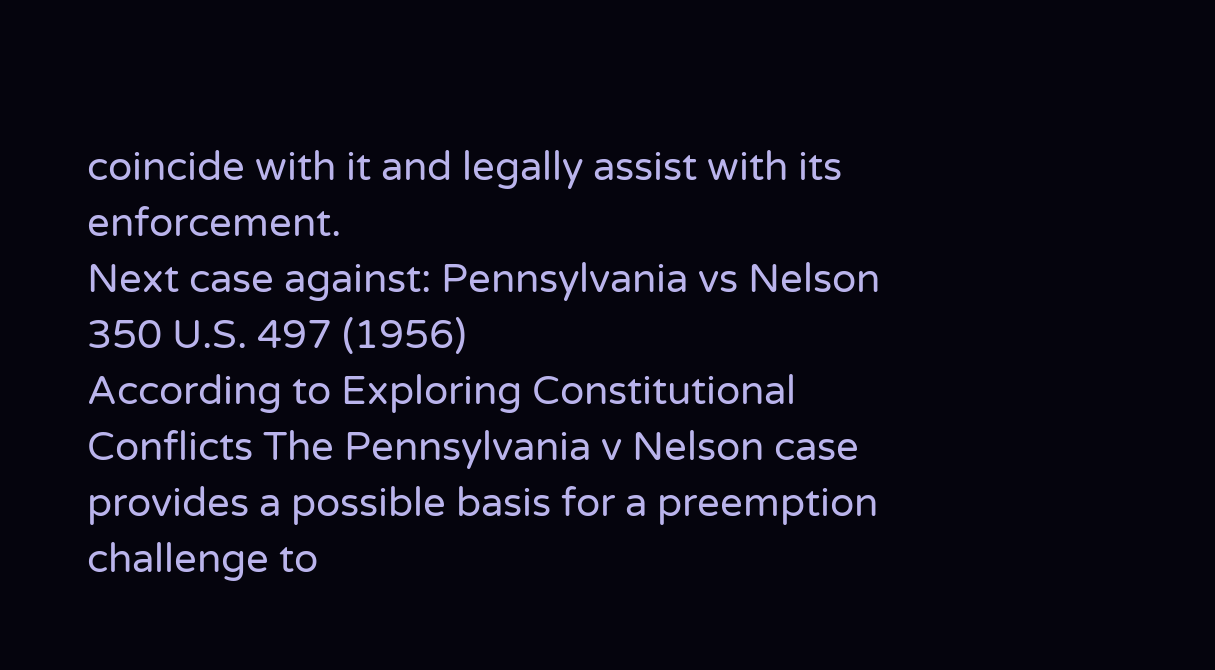coincide with it and legally assist with its enforcement.
Next case against: Pennsylvania vs Nelson 350 U.S. 497 (1956)
According to Exploring Constitutional Conflicts The Pennsylvania v Nelson case provides a possible basis for a preemption challenge to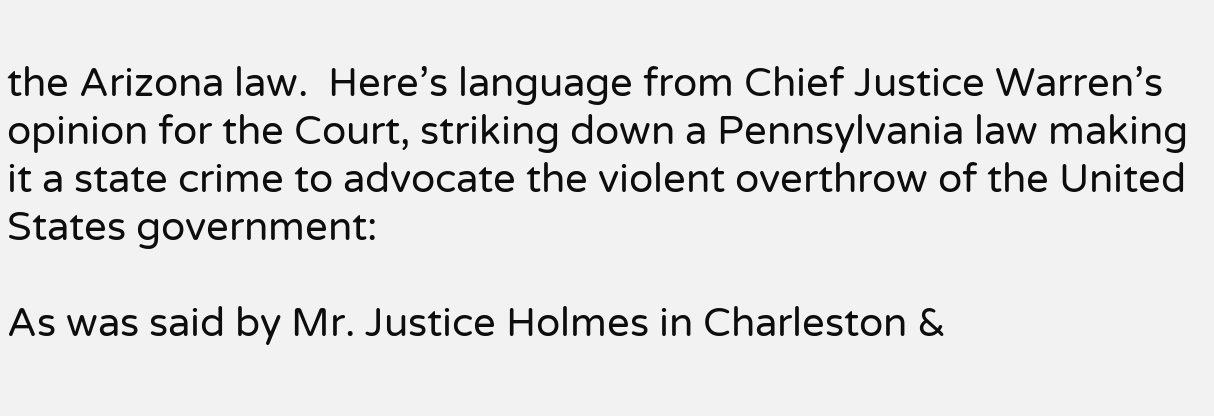the Arizona law.  Here’s language from Chief Justice Warren’s opinion for the Court, striking down a Pennsylvania law making it a state crime to advocate the violent overthrow of the United States government:

As was said by Mr. Justice Holmes in Charleston &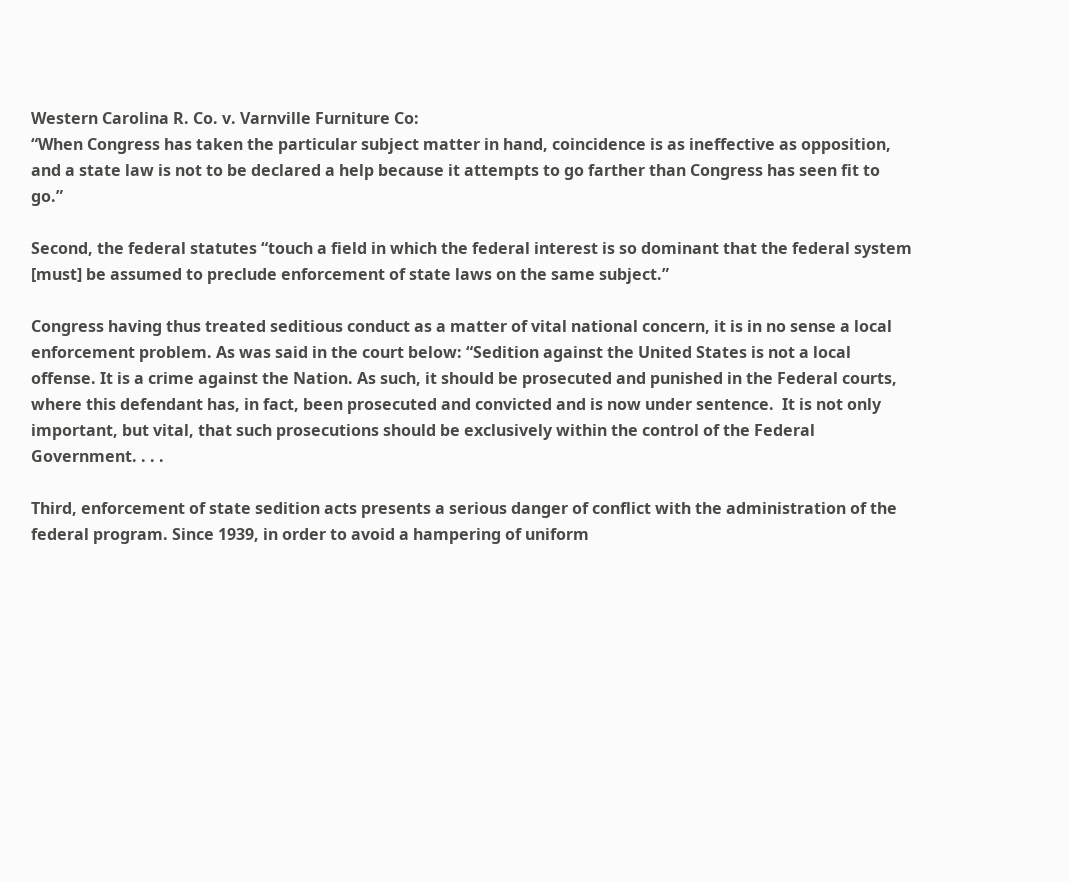Western Carolina R. Co. v. Varnville Furniture Co:
“When Congress has taken the particular subject matter in hand, coincidence is as ineffective as opposition, and a state law is not to be declared a help because it attempts to go farther than Congress has seen fit to go.”

Second, the federal statutes “touch a field in which the federal interest is so dominant that the federal system [must] be assumed to preclude enforcement of state laws on the same subject.”

Congress having thus treated seditious conduct as a matter of vital national concern, it is in no sense a local enforcement problem. As was said in the court below: “Sedition against the United States is not a local offense. It is a crime against the Nation. As such, it should be prosecuted and punished in the Federal courts, where this defendant has, in fact, been prosecuted and convicted and is now under sentence.  It is not only important, but vital, that such prosecutions should be exclusively within the control of the Federal Government. . . .

Third, enforcement of state sedition acts presents a serious danger of conflict with the administration of the federal program. Since 1939, in order to avoid a hampering of uniform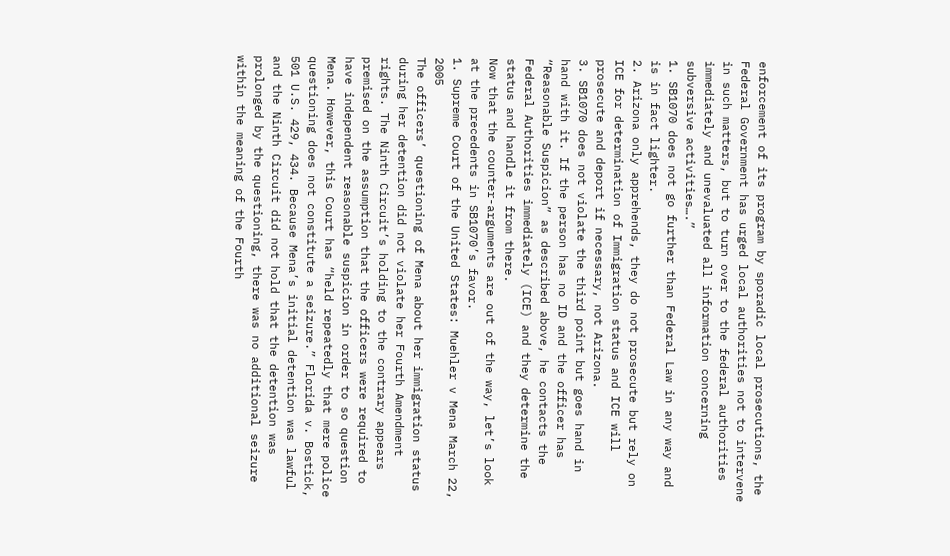enforcement of its program by sporadic local prosecutions, the Federal Government has urged local authorities not to intervene in such matters, but to turn over to the federal authorities immediately and unevaluated all information concerning subversive activities….”
1. SB1070 does not go further than Federal Law in any way and is in fact lighter.
2. Arizona only apprehends, they do not prosecute but rely on ICE for determination of Immigration status and ICE will prosecute and deport if necessary, not Arizona.
3. SB1070 does not violate the third point but goes hand in hand with it. If the person has no ID and the officer has “Reasonable Suspicion” as described above, he contacts the Federal Authorities immediately (ICE) and they determine the status and handle it from there.
Now that the counter-arguments are out of the way, let’s look at the precedents in SB1070’s favor.
1. Supreme Court of the United States: Muehler v Mena March 22, 2005
The officers’ questioning of Mena about her immigration status during her detention did not violate her Fourth Amendment rights. The Ninth Circuit’s holding to the contrary appears premised on the assumption that the officers were required to have independent reasonable suspicion in order to so question Mena. However, this Court has “held repeatedly that mere police questioning does not constitute a seizure.” Florida v. Bostick, 501 U.S. 429, 434. Because Mena’s initial detention was lawful and the Ninth Circuit did not hold that the detention was prolonged by the questioning, there was no additional seizure within the meaning of the Fourth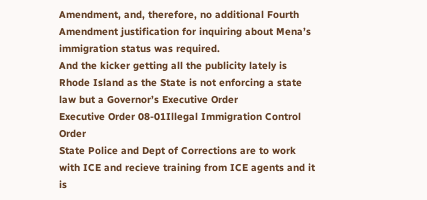Amendment, and, therefore, no additional Fourth Amendment justification for inquiring about Mena’s immigration status was required.
And the kicker getting all the publicity lately is Rhode Island as the State is not enforcing a state law but a Governor’s Executive Order
Executive Order 08-01Illegal Immigration Control Order
State Police and Dept of Corrections are to work with ICE and recieve training from ICE agents and it is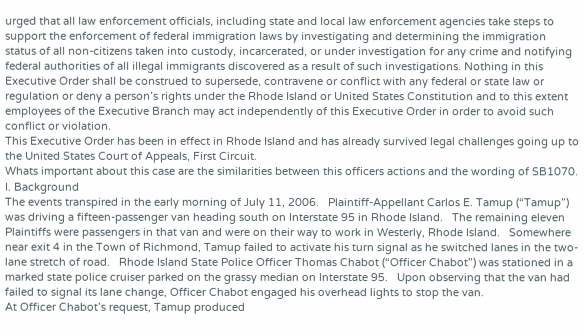urged that all law enforcement officials, including state and local law enforcement agencies take steps to support the enforcement of federal immigration laws by investigating and determining the immigration status of all non-citizens taken into custody, incarcerated, or under investigation for any crime and notifying federal authorities of all illegal immigrants discovered as a result of such investigations. Nothing in this Executive Order shall be construed to supersede, contravene or conflict with any federal or state law or regulation or deny a person’s rights under the Rhode Island or United States Constitution and to this extent employees of the Executive Branch may act independently of this Executive Order in order to avoid such conflict or violation.
This Executive Order has been in effect in Rhode Island and has already survived legal challenges going up to the United States Court of Appeals, First Circuit.
Whats important about this case are the similarities between this officers actions and the wording of SB1070.
I. Background
The events transpired in the early morning of July 11, 2006.   Plaintiff-Appellant Carlos E. Tamup (“Tamup”) was driving a fifteen-passenger van heading south on Interstate 95 in Rhode Island.   The remaining eleven Plaintiffs were passengers in that van and were on their way to work in Westerly, Rhode Island.   Somewhere near exit 4 in the Town of Richmond, Tamup failed to activate his turn signal as he switched lanes in the two-lane stretch of road.   Rhode Island State Police Officer Thomas Chabot (“Officer Chabot”) was stationed in a marked state police cruiser parked on the grassy median on Interstate 95.   Upon observing that the van had failed to signal its lane change, Officer Chabot engaged his overhead lights to stop the van.
At Officer Chabot’s request, Tamup produced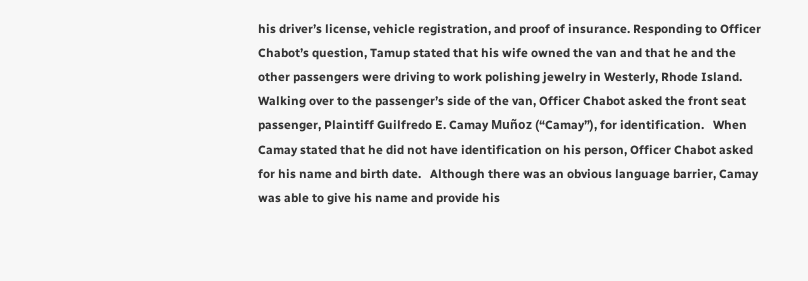his driver’s license, vehicle registration, and proof of insurance. Responding to Officer Chabot’s question, Tamup stated that his wife owned the van and that he and the other passengers were driving to work polishing jewelry in Westerly, Rhode Island.   Walking over to the passenger’s side of the van, Officer Chabot asked the front seat passenger, Plaintiff Guilfredo E. Camay Muñoz (“Camay”), for identification.   When Camay stated that he did not have identification on his person, Officer Chabot asked for his name and birth date.   Although there was an obvious language barrier, Camay was able to give his name and provide his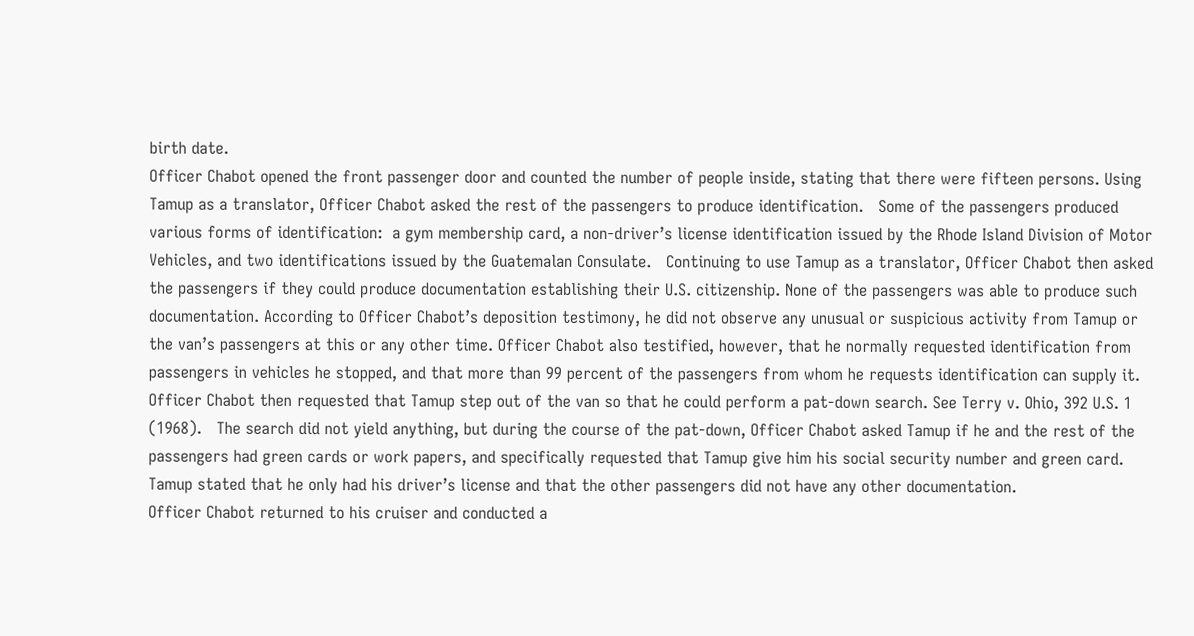birth date.
Officer Chabot opened the front passenger door and counted the number of people inside, stating that there were fifteen persons. Using Tamup as a translator, Officer Chabot asked the rest of the passengers to produce identification.   Some of the passengers produced various forms of identification:  a gym membership card, a non-driver’s license identification issued by the Rhode Island Division of Motor Vehicles, and two identifications issued by the Guatemalan Consulate.   Continuing to use Tamup as a translator, Officer Chabot then asked the passengers if they could produce documentation establishing their U.S. citizenship. None of the passengers was able to produce such documentation. According to Officer Chabot’s deposition testimony, he did not observe any unusual or suspicious activity from Tamup or the van’s passengers at this or any other time. Officer Chabot also testified, however, that he normally requested identification from passengers in vehicles he stopped, and that more than 99 percent of the passengers from whom he requests identification can supply it.
Officer Chabot then requested that Tamup step out of the van so that he could perform a pat-down search. See Terry v. Ohio, 392 U.S. 1 (1968).   The search did not yield anything, but during the course of the pat-down, Officer Chabot asked Tamup if he and the rest of the passengers had green cards or work papers, and specifically requested that Tamup give him his social security number and green card.   Tamup stated that he only had his driver’s license and that the other passengers did not have any other documentation.
Officer Chabot returned to his cruiser and conducted a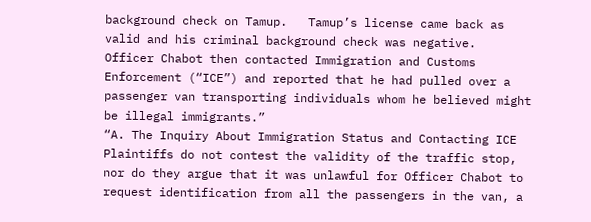background check on Tamup.   Tamup’s license came back as valid and his criminal background check was negative.   Officer Chabot then contacted Immigration and Customs Enforcement (“ICE”) and reported that he had pulled over a passenger van transporting individuals whom he believed might be illegal immigrants.”
“A. The Inquiry About Immigration Status and Contacting ICE
Plaintiffs do not contest the validity of the traffic stop, nor do they argue that it was unlawful for Officer Chabot to request identification from all the passengers in the van, a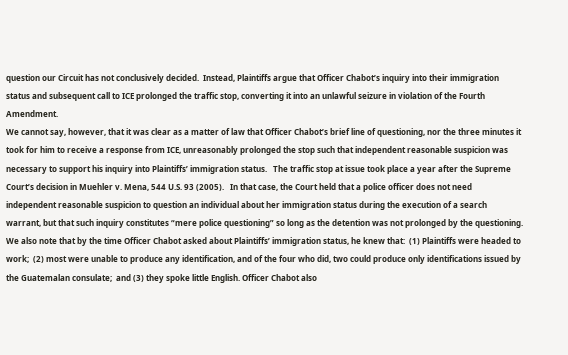question our Circuit has not conclusively decided.  Instead, Plaintiffs argue that Officer Chabot’s inquiry into their immigration status and subsequent call to ICE prolonged the traffic stop, converting it into an unlawful seizure in violation of the Fourth Amendment.
We cannot say, however, that it was clear as a matter of law that Officer Chabot’s brief line of questioning, nor the three minutes it took for him to receive a response from ICE, unreasonably prolonged the stop such that independent reasonable suspicion was necessary to support his inquiry into Plaintiffs’ immigration status.   The traffic stop at issue took place a year after the Supreme Court’s decision in Muehler v. Mena, 544 U.S. 93 (2005).   In that case, the Court held that a police officer does not need independent reasonable suspicion to question an individual about her immigration status during the execution of a search warrant, but that such inquiry constitutes “mere police questioning” so long as the detention was not prolonged by the questioning.
We also note that by the time Officer Chabot asked about Plaintiffs’ immigration status, he knew that:  (1) Plaintiffs were headed to work;  (2) most were unable to produce any identification, and of the four who did, two could produce only identifications issued by the Guatemalan consulate;  and (3) they spoke little English. Officer Chabot also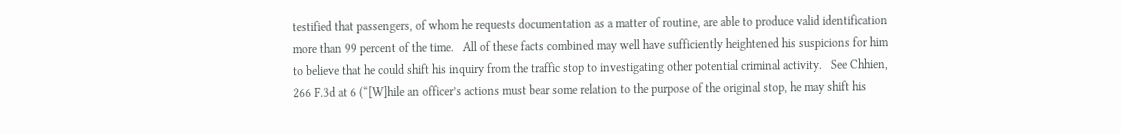testified that passengers, of whom he requests documentation as a matter of routine, are able to produce valid identification more than 99 percent of the time.   All of these facts combined may well have sufficiently heightened his suspicions for him to believe that he could shift his inquiry from the traffic stop to investigating other potential criminal activity.   See Chhien, 266 F.3d at 6 (“[W]hile an officer’s actions must bear some relation to the purpose of the original stop, he may shift his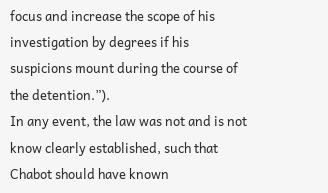focus and increase the scope of his investigation by degrees if his suspicions mount during the course of the detention.”).
In any event, the law was not and is not know clearly established, such that Chabot should have known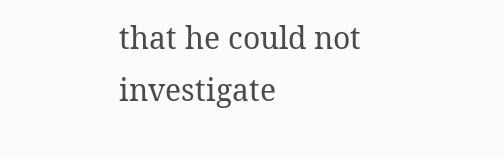that he could not investigate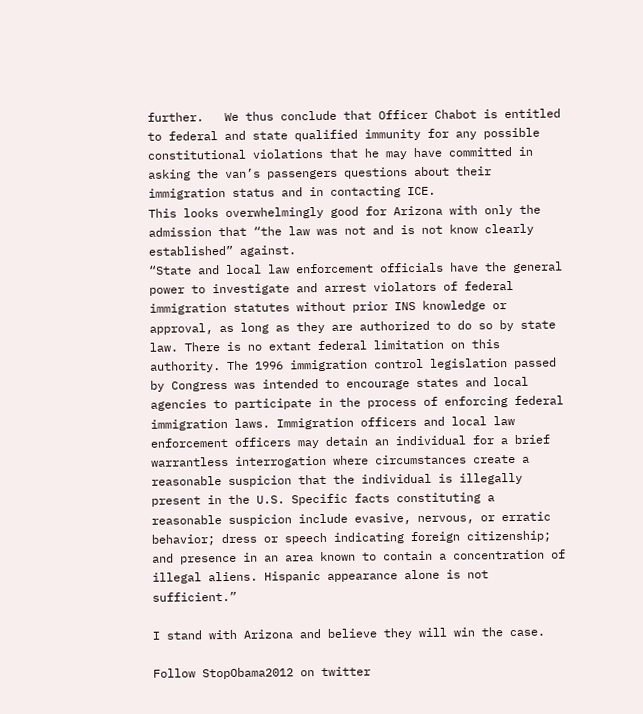further.   We thus conclude that Officer Chabot is entitled to federal and state qualified immunity for any possible constitutional violations that he may have committed in asking the van’s passengers questions about their immigration status and in contacting ICE.
This looks overwhelmingly good for Arizona with only the admission that “the law was not and is not know clearly established” against.
“State and local law enforcement officials have the general power to investigate and arrest violators of federal immigration statutes without prior INS knowledge or approval, as long as they are authorized to do so by state law. There is no extant federal limitation on this authority. The 1996 immigration control legislation passed by Congress was intended to encourage states and local agencies to participate in the process of enforcing federal immigration laws. Immigration officers and local law enforcement officers may detain an individual for a brief warrantless interrogation where circumstances create a reasonable suspicion that the individual is illegally present in the U.S. Specific facts constituting a reasonable suspicion include evasive, nervous, or erratic behavior; dress or speech indicating foreign citizenship; and presence in an area known to contain a concentration of illegal aliens. Hispanic appearance alone is not sufficient.”

I stand with Arizona and believe they will win the case.

Follow StopObama2012 on twitter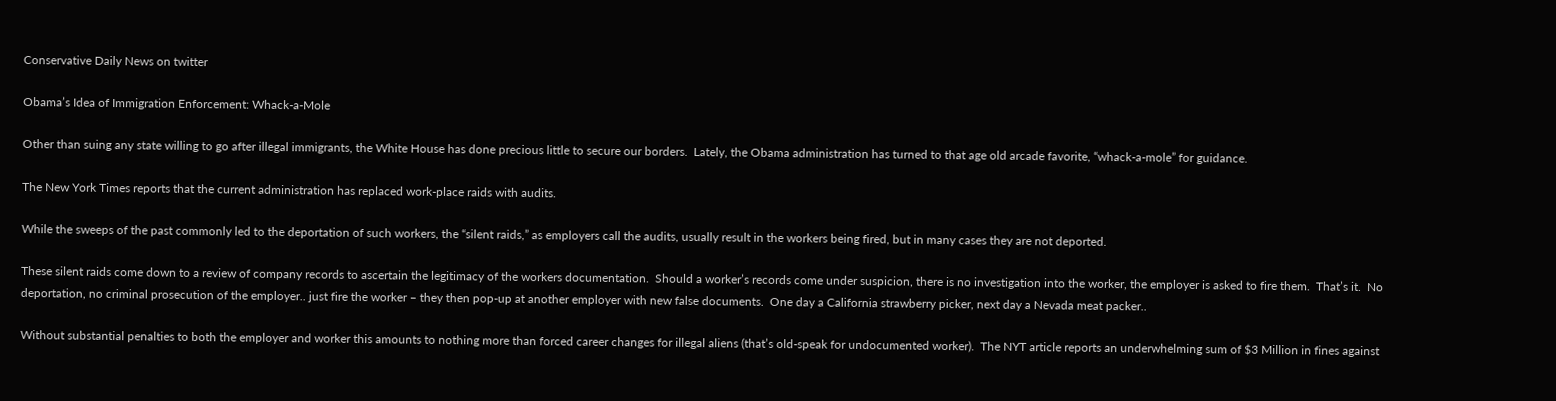Conservative Daily News on twitter

Obama’s Idea of Immigration Enforcement: Whack-a-Mole

Other than suing any state willing to go after illegal immigrants, the White House has done precious little to secure our borders.  Lately, the Obama administration has turned to that age old arcade favorite, “whack-a-mole” for guidance.

The New York Times reports that the current administration has replaced work-place raids with audits.

While the sweeps of the past commonly led to the deportation of such workers, the “silent raids,” as employers call the audits, usually result in the workers being fired, but in many cases they are not deported.

These silent raids come down to a review of company records to ascertain the legitimacy of the workers documentation.  Should a worker’s records come under suspicion, there is no investigation into the worker, the employer is asked to fire them.  That’s it.  No deportation, no criminal prosecution of the employer.. just fire the worker – they then pop-up at another employer with new false documents.  One day a California strawberry picker, next day a Nevada meat packer..

Without substantial penalties to both the employer and worker this amounts to nothing more than forced career changes for illegal aliens (that’s old-speak for undocumented worker).  The NYT article reports an underwhelming sum of $3 Million in fines against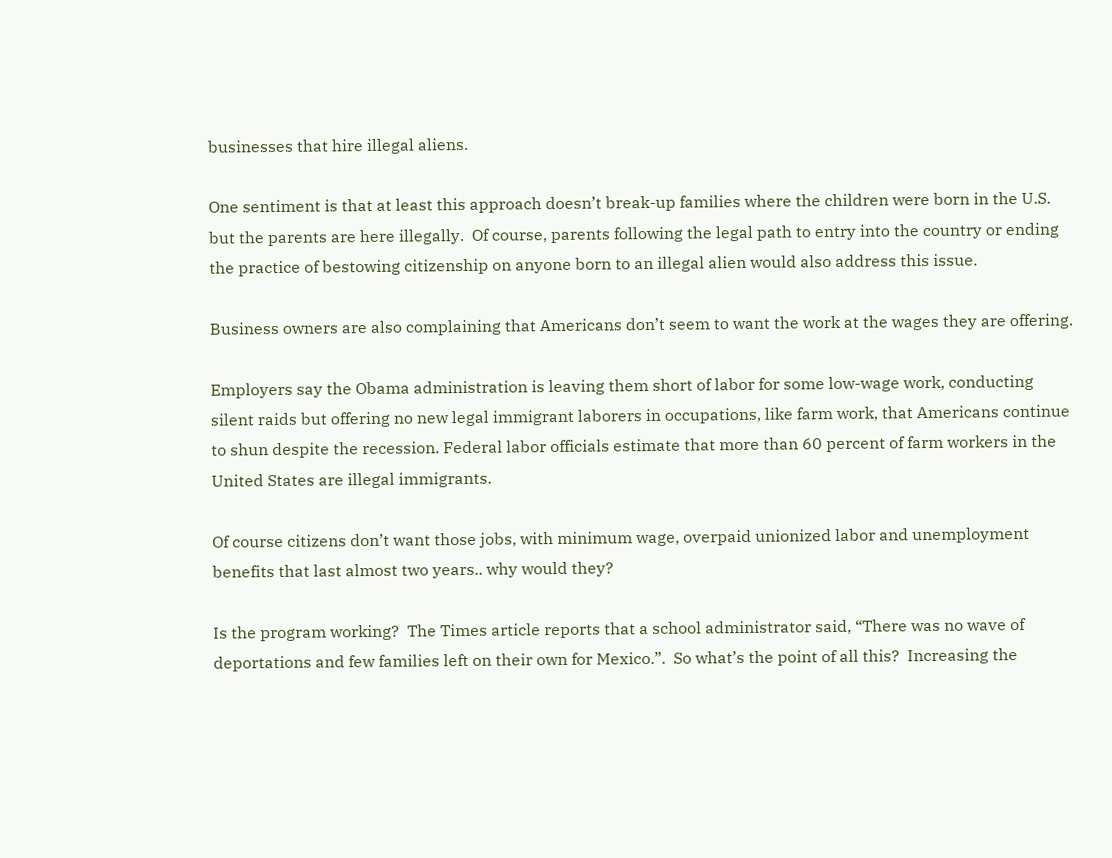businesses that hire illegal aliens.

One sentiment is that at least this approach doesn’t break-up families where the children were born in the U.S. but the parents are here illegally.  Of course, parents following the legal path to entry into the country or ending the practice of bestowing citizenship on anyone born to an illegal alien would also address this issue.

Business owners are also complaining that Americans don’t seem to want the work at the wages they are offering.

Employers say the Obama administration is leaving them short of labor for some low-wage work, conducting silent raids but offering no new legal immigrant laborers in occupations, like farm work, that Americans continue to shun despite the recession. Federal labor officials estimate that more than 60 percent of farm workers in the United States are illegal immigrants.

Of course citizens don’t want those jobs, with minimum wage, overpaid unionized labor and unemployment benefits that last almost two years.. why would they?

Is the program working?  The Times article reports that a school administrator said, “There was no wave of deportations and few families left on their own for Mexico.”.  So what’s the point of all this?  Increasing the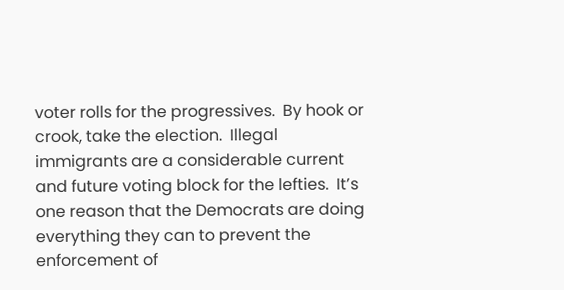voter rolls for the progressives.  By hook or crook, take the election.  Illegal immigrants are a considerable current and future voting block for the lefties.  It’s one reason that the Democrats are doing everything they can to prevent the enforcement of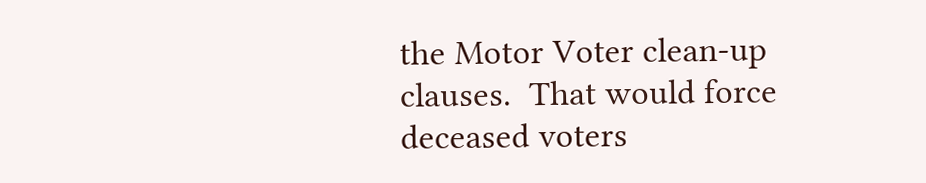the Motor Voter clean-up clauses.  That would force deceased voters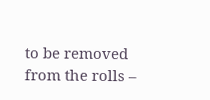to be removed from the rolls –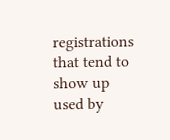registrations that tend to show up used by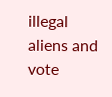illegal aliens and vote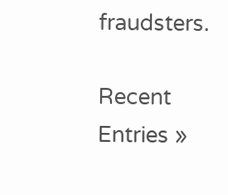fraudsters.

Recent Entries »